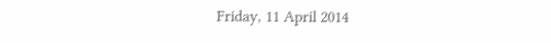Friday, 11 April 2014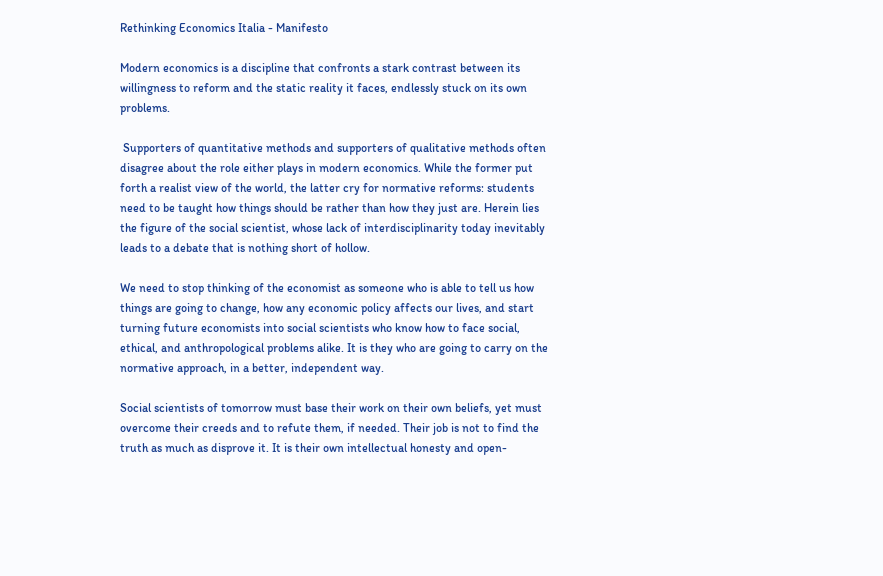Rethinking Economics Italia - Manifesto

Modern economics is a discipline that confronts a stark contrast between its willingness to reform and the static reality it faces, endlessly stuck on its own problems.

 Supporters of quantitative methods and supporters of qualitative methods often disagree about the role either plays in modern economics. While the former put forth a realist view of the world, the latter cry for normative reforms: students need to be taught how things should be rather than how they just are. Herein lies the figure of the social scientist, whose lack of interdisciplinarity today inevitably leads to a debate that is nothing short of hollow.

We need to stop thinking of the economist as someone who is able to tell us how things are going to change, how any economic policy affects our lives, and start turning future economists into social scientists who know how to face social, ethical, and anthropological problems alike. It is they who are going to carry on the normative approach, in a better, independent way.

Social scientists of tomorrow must base their work on their own beliefs, yet must overcome their creeds and to refute them, if needed. Their job is not to find the truth as much as disprove it. It is their own intellectual honesty and open-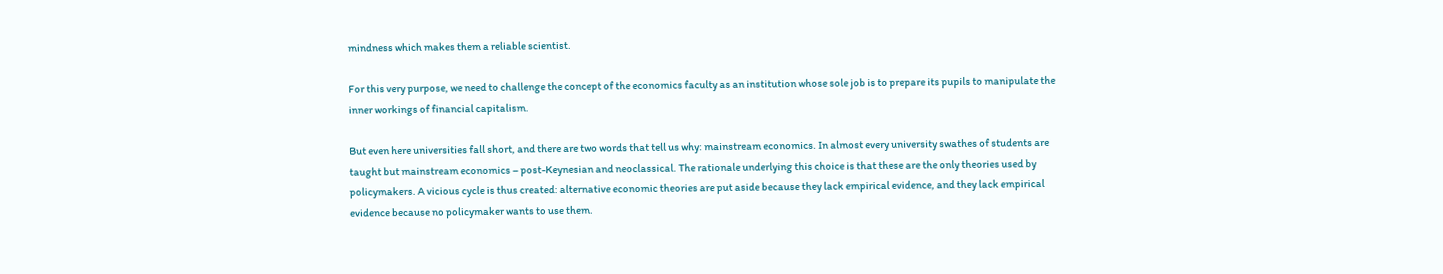mindness which makes them a reliable scientist.

For this very purpose, we need to challenge the concept of the economics faculty as an institution whose sole job is to prepare its pupils to manipulate the inner workings of financial capitalism.

But even here universities fall short, and there are two words that tell us why: mainstream economics. In almost every university swathes of students are taught but mainstream economics – post-Keynesian and neoclassical. The rationale underlying this choice is that these are the only theories used by policymakers. A vicious cycle is thus created: alternative economic theories are put aside because they lack empirical evidence, and they lack empirical evidence because no policymaker wants to use them.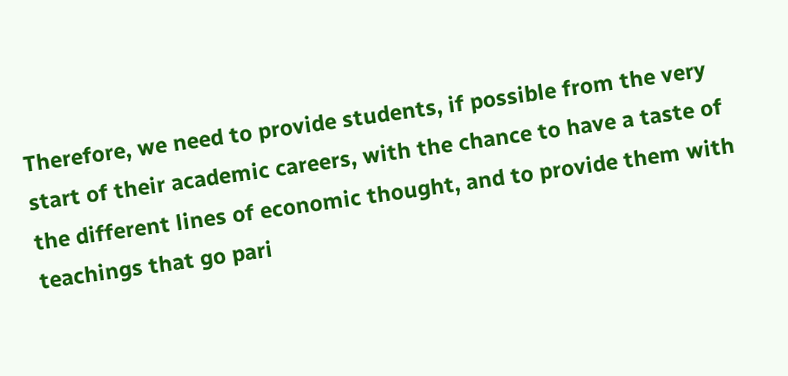Therefore, we need to provide students, if possible from the very start of their academic careers, with the chance to have a taste of the different lines of economic thought, and to provide them with teachings that go pari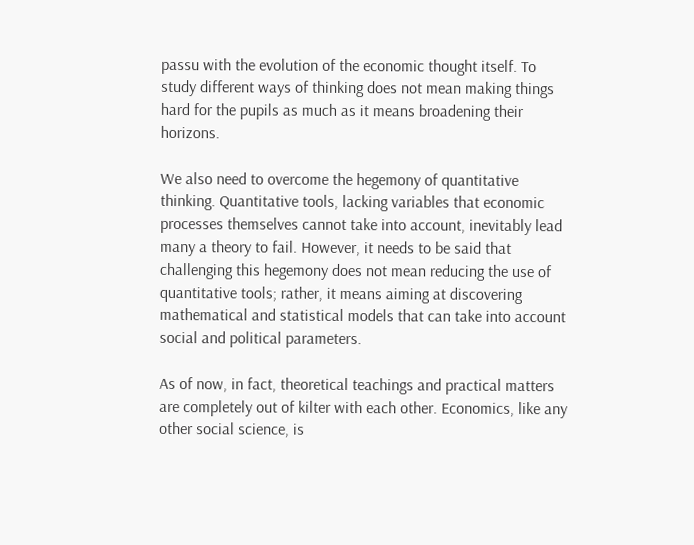passu with the evolution of the economic thought itself. To study different ways of thinking does not mean making things hard for the pupils as much as it means broadening their horizons.

We also need to overcome the hegemony of quantitative thinking. Quantitative tools, lacking variables that economic processes themselves cannot take into account, inevitably lead many a theory to fail. However, it needs to be said that challenging this hegemony does not mean reducing the use of quantitative tools; rather, it means aiming at discovering mathematical and statistical models that can take into account social and political parameters.

As of now, in fact, theoretical teachings and practical matters are completely out of kilter with each other. Economics, like any other social science, is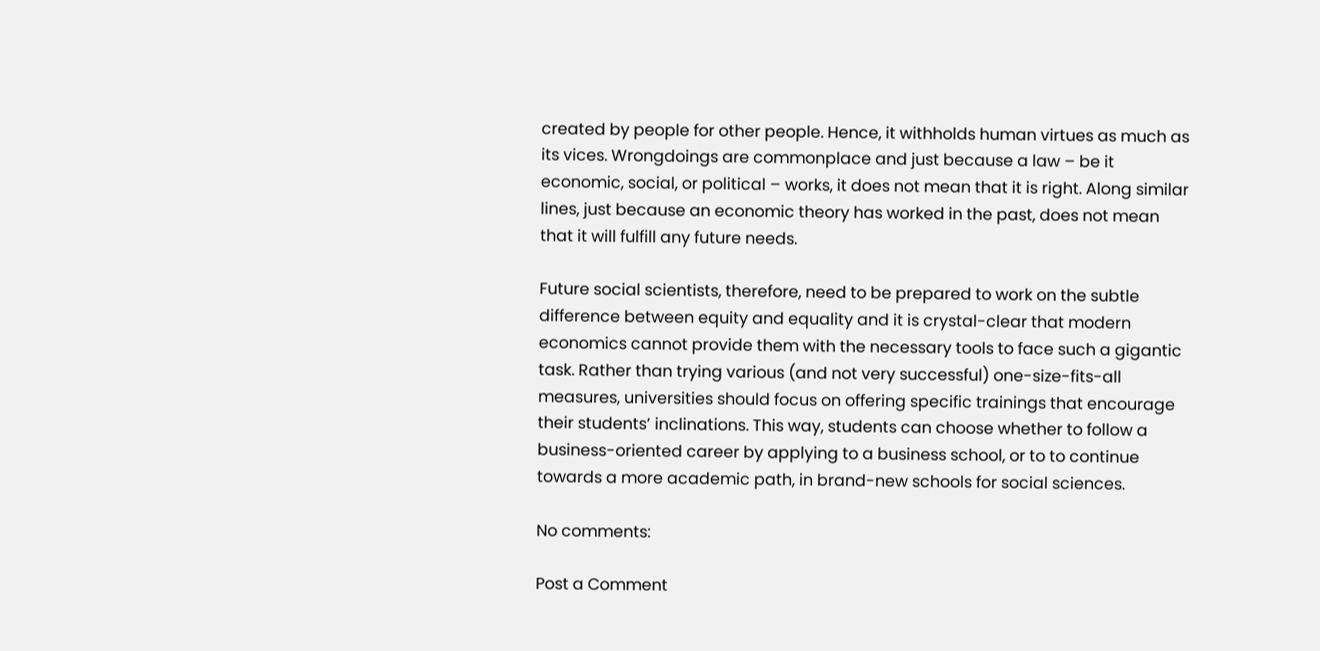created by people for other people. Hence, it withholds human virtues as much as its vices. Wrongdoings are commonplace and just because a law – be it economic, social, or political – works, it does not mean that it is right. Along similar lines, just because an economic theory has worked in the past, does not mean that it will fulfill any future needs.

Future social scientists, therefore, need to be prepared to work on the subtle difference between equity and equality and it is crystal-clear that modern economics cannot provide them with the necessary tools to face such a gigantic task. Rather than trying various (and not very successful) one-size-fits-all measures, universities should focus on offering specific trainings that encourage their students’ inclinations. This way, students can choose whether to follow a business-oriented career by applying to a business school, or to to continue towards a more academic path, in brand-new schools for social sciences.

No comments:

Post a Comment